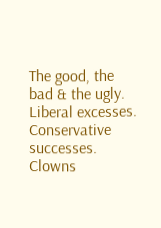The good, the bad & the ugly. Liberal excesses. Conservative successes. Clowns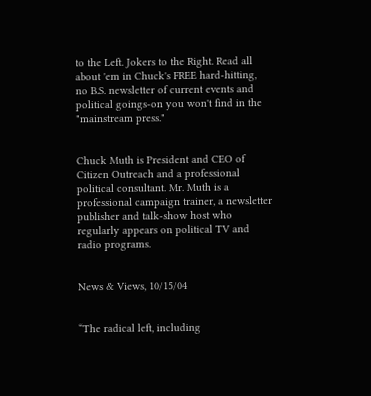to the Left. Jokers to the Right. Read all about 'em in Chuck's FREE hard-hitting, no B.S. newsletter of current events and political goings-on you won't find in the "mainstream press."


Chuck Muth is President and CEO of Citizen Outreach and a professional political consultant. Mr. Muth is a professional campaign trainer, a newsletter publisher and talk-show host who regularly appears on political TV and radio programs.


News & Views, 10/15/04


“The radical left, including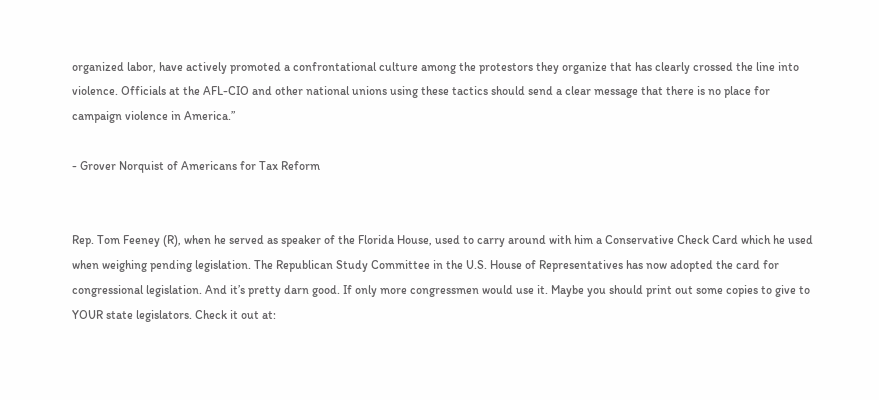organized labor, have actively promoted a confrontational culture among the protestors they organize that has clearly crossed the line into violence. Officials at the AFL-CIO and other national unions using these tactics should send a clear message that there is no place for campaign violence in America.”

- Grover Norquist of Americans for Tax Reform


Rep. Tom Feeney (R), when he served as speaker of the Florida House, used to carry around with him a Conservative Check Card which he used when weighing pending legislation. The Republican Study Committee in the U.S. House of Representatives has now adopted the card for congressional legislation. And it’s pretty darn good. If only more congressmen would use it. Maybe you should print out some copies to give to YOUR state legislators. Check it out at: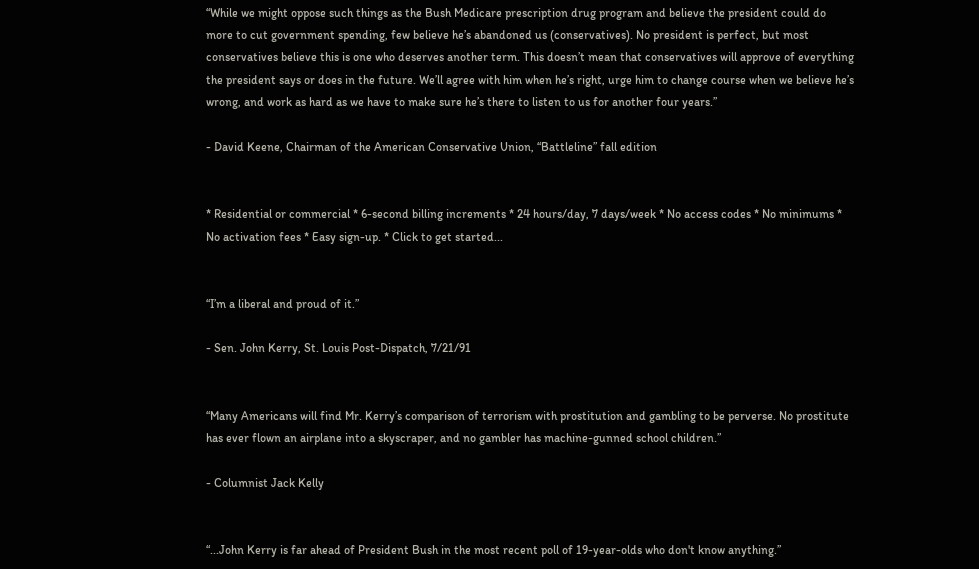“While we might oppose such things as the Bush Medicare prescription drug program and believe the president could do more to cut government spending, few believe he’s abandoned us (conservatives). No president is perfect, but most conservatives believe this is one who deserves another term. This doesn’t mean that conservatives will approve of everything the president says or does in the future. We’ll agree with him when he’s right, urge him to change course when we believe he’s wrong, and work as hard as we have to make sure he’s there to listen to us for another four years.”

- David Keene, Chairman of the American Conservative Union, “Battleline” fall edition


* Residential or commercial * 6-second billing increments * 24 hours/day, 7 days/week * No access codes * No minimums * No activation fees * Easy sign-up. * Click to get started...


“I’m a liberal and proud of it.”

- Sen. John Kerry, St. Louis Post-Dispatch, 7/21/91


“Many Americans will find Mr. Kerry’s comparison of terrorism with prostitution and gambling to be perverse. No prostitute has ever flown an airplane into a skyscraper, and no gambler has machine-gunned school children.”

- Columnist Jack Kelly


“...John Kerry is far ahead of President Bush in the most recent poll of 19-year-olds who don't know anything.”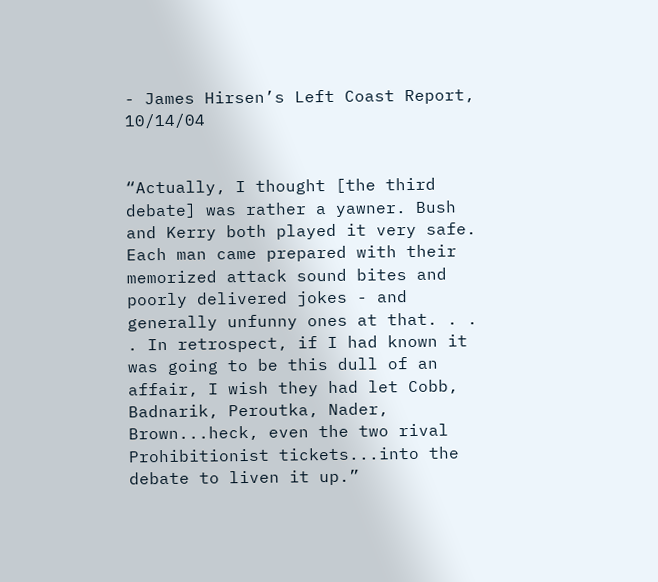- James Hirsen’s Left Coast Report, 10/14/04


“Actually, I thought [the third debate] was rather a yawner. Bush and Kerry both played it very safe. Each man came prepared with their memorized attack sound bites and poorly delivered jokes - and generally unfunny ones at that. . . . In retrospect, if I had known it was going to be this dull of an affair, I wish they had let Cobb, Badnarik, Peroutka, Nader, Brown...heck, even the two rival Prohibitionist tickets...into the debate to liven it up.”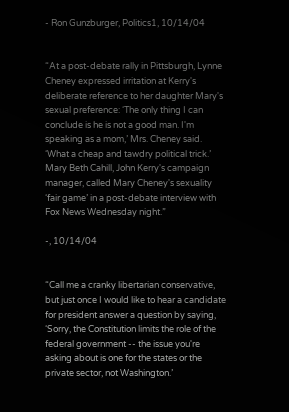- Ron Gunzburger, Politics1, 10/14/04


“At a post-debate rally in Pittsburgh, Lynne Cheney expressed irritation at Kerry's deliberate reference to her daughter Mary's sexual preference: ‘The only thing I can conclude is he is not a good man. I'm speaking as a mom,’ Mrs. Cheney said. ‘What a cheap and tawdry political trick.’ Mary Beth Cahill, John Kerry's campaign manager, called Mary Cheney's sexuality ‘fair game’ in a post-debate interview with Fox News Wednesday night.”

-, 10/14/04


“Call me a cranky libertarian conservative, but just once I would like to hear a candidate for president answer a question by saying, ‘Sorry, the Constitution limits the role of the federal government -- the issue you're asking about is one for the states or the private sector, not Washington.’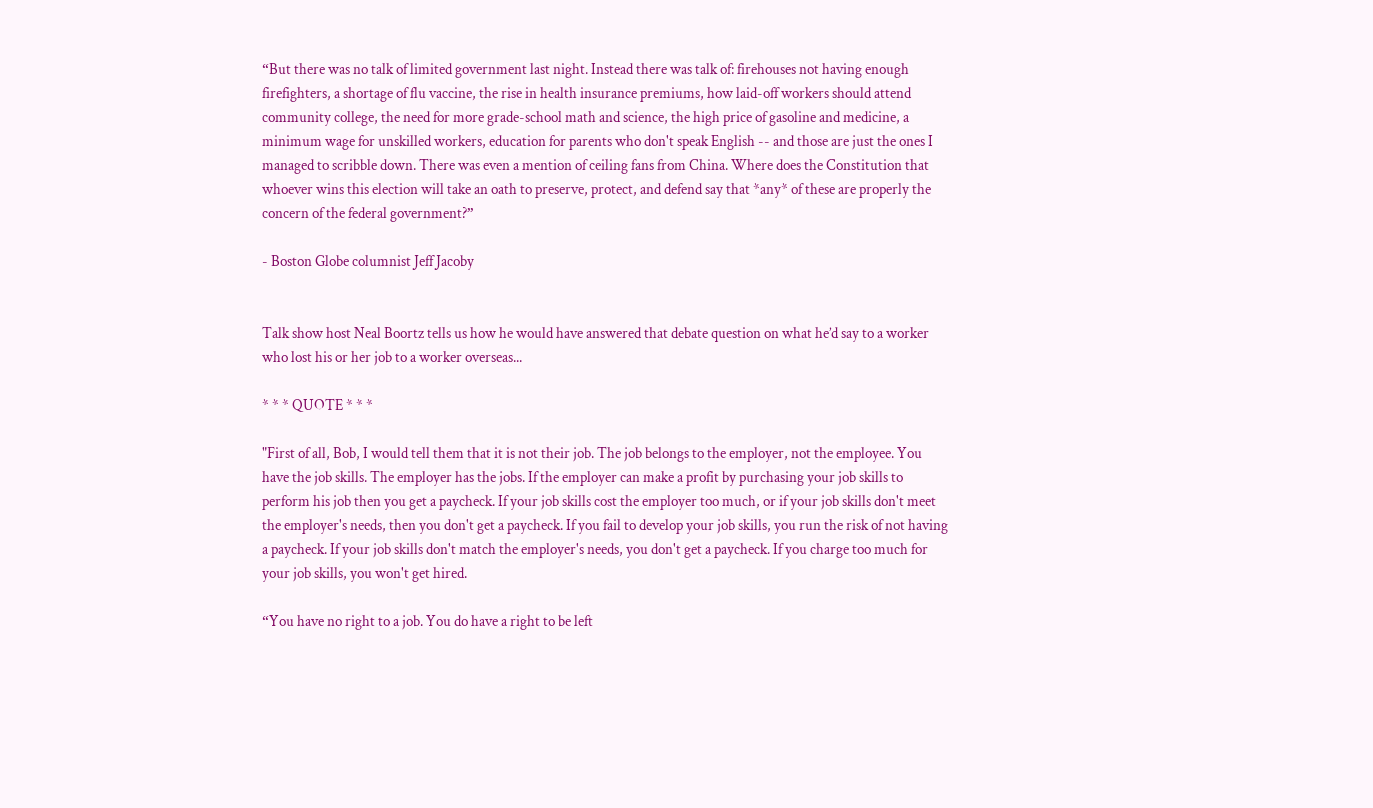“But there was no talk of limited government last night. Instead there was talk of: firehouses not having enough firefighters, a shortage of flu vaccine, the rise in health insurance premiums, how laid-off workers should attend community college, the need for more grade-school math and science, the high price of gasoline and medicine, a minimum wage for unskilled workers, education for parents who don't speak English -- and those are just the ones I managed to scribble down. There was even a mention of ceiling fans from China. Where does the Constitution that whoever wins this election will take an oath to preserve, protect, and defend say that *any* of these are properly the concern of the federal government?”

- Boston Globe columnist Jeff Jacoby


Talk show host Neal Boortz tells us how he would have answered that debate question on what he’d say to a worker who lost his or her job to a worker overseas...

* * * QUOTE * * *

"First of all, Bob, I would tell them that it is not their job. The job belongs to the employer, not the employee. You have the job skills. The employer has the jobs. If the employer can make a profit by purchasing your job skills to perform his job then you get a paycheck. If your job skills cost the employer too much, or if your job skills don't meet the employer's needs, then you don't get a paycheck. If you fail to develop your job skills, you run the risk of not having a paycheck. If your job skills don't match the employer's needs, you don't get a paycheck. If you charge too much for your job skills, you won't get hired.

“You have no right to a job. You do have a right to be left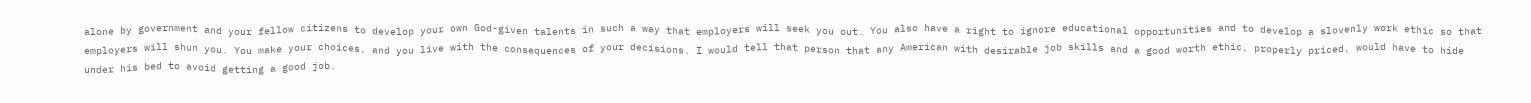alone by government and your fellow citizens to develop your own God-given talents in such a way that employers will seek you out. You also have a right to ignore educational opportunities and to develop a slovenly work ethic so that employers will shun you. You make your choices, and you live with the consequences of your decisions. I would tell that person that any American with desirable job skills and a good worth ethic, properly priced, would have to hide under his bed to avoid getting a good job.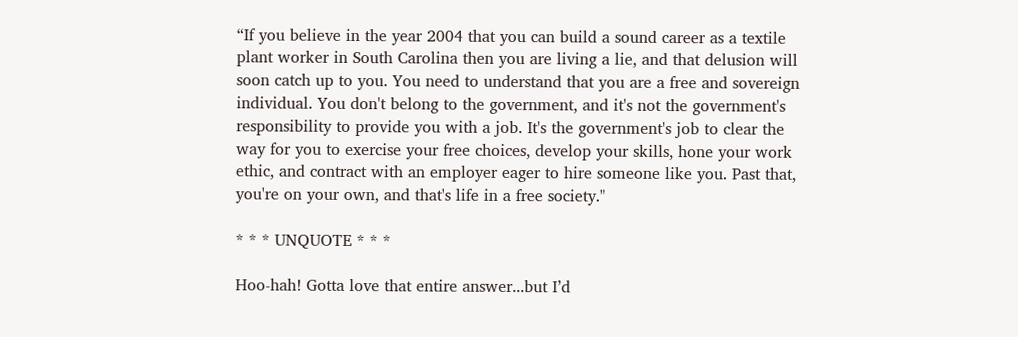“If you believe in the year 2004 that you can build a sound career as a textile plant worker in South Carolina then you are living a lie, and that delusion will soon catch up to you. You need to understand that you are a free and sovereign individual. You don't belong to the government, and it's not the government's responsibility to provide you with a job. It's the government's job to clear the way for you to exercise your free choices, develop your skills, hone your work ethic, and contract with an employer eager to hire someone like you. Past that, you're on your own, and that's life in a free society."

* * * UNQUOTE * * *

Hoo-hah! Gotta love that entire answer...but I’d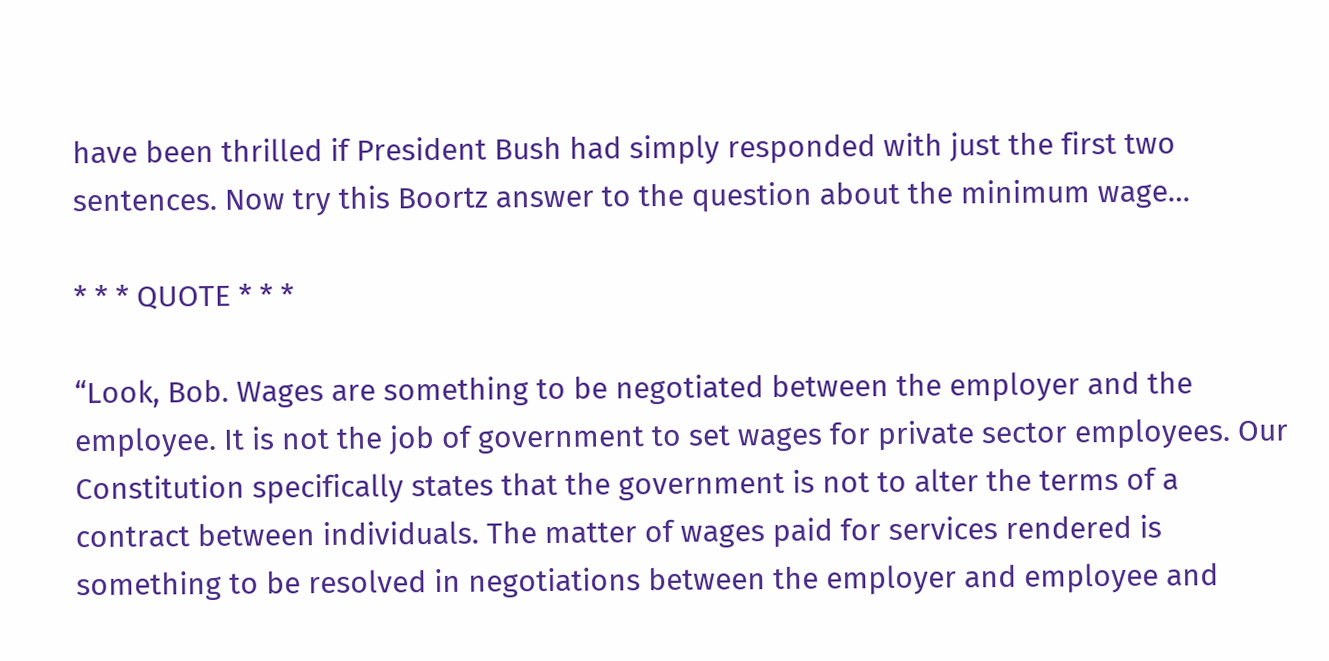have been thrilled if President Bush had simply responded with just the first two sentences. Now try this Boortz answer to the question about the minimum wage…

* * * QUOTE * * *

“Look, Bob. Wages are something to be negotiated between the employer and the employee. It is not the job of government to set wages for private sector employees. Our Constitution specifically states that the government is not to alter the terms of a contract between individuals. The matter of wages paid for services rendered is something to be resolved in negotiations between the employer and employee and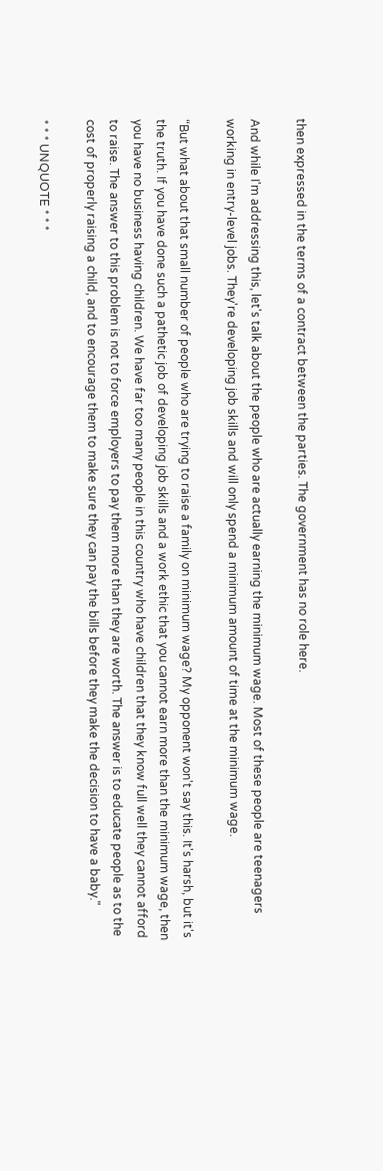then expressed in the terms of a contract between the parties. The government has no role here.

And while I'm addressing this, let's talk about the people who are actually earning the minimum wage. Most of these people are teenagers working in entry-level jobs. They're developing job skills and will only spend a minimum amount of time at the minimum wage.

“But what about that small number of people who are trying to raise a family on minimum wage? My opponent won't say this. It's harsh, but it's the truth. If you have done such a pathetic job of developing job skills and a work ethic that you cannot earn more than the minimum wage, then you have no business having children. We have far too many people in this country who have children that they know full well they cannot afford to raise. The answer to this problem is not to force employers to pay them more than they are worth. The answer is to educate people as to the cost of properly raising a child, and to encourage them to make sure they can pay the bills before they make the decision to have a baby."

* * * UNQUOTE * * *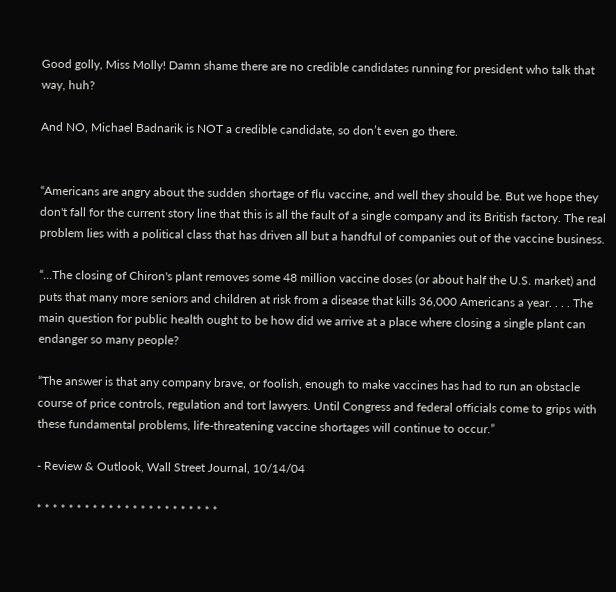Good golly, Miss Molly! Damn shame there are no credible candidates running for president who talk that way, huh?

And NO, Michael Badnarik is NOT a credible candidate, so don’t even go there.


“Americans are angry about the sudden shortage of flu vaccine, and well they should be. But we hope they don't fall for the current story line that this is all the fault of a single company and its British factory. The real problem lies with a political class that has driven all but a handful of companies out of the vaccine business.

“...The closing of Chiron's plant removes some 48 million vaccine doses (or about half the U.S. market) and puts that many more seniors and children at risk from a disease that kills 36,000 Americans a year. . . . The main question for public health ought to be how did we arrive at a place where closing a single plant can endanger so many people?

“The answer is that any company brave, or foolish, enough to make vaccines has had to run an obstacle course of price controls, regulation and tort lawyers. Until Congress and federal officials come to grips with these fundamental problems, life-threatening vaccine shortages will continue to occur.”

- Review & Outlook, Wall Street Journal, 10/14/04

* * * * * * * * * * * * * * * * * * * * * * *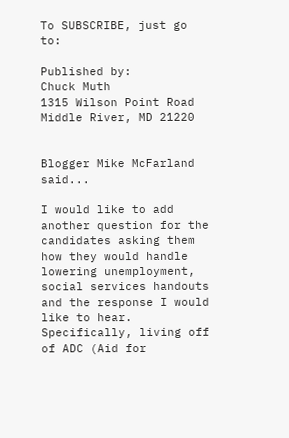To SUBSCRIBE, just go to:

Published by:
Chuck Muth
1315 Wilson Point Road
Middle River, MD 21220


Blogger Mike McFarland said...

I would like to add another question for the candidates asking them how they would handle lowering unemployment, social services handouts and the response I would like to hear. Specifically, living off of ADC (Aid for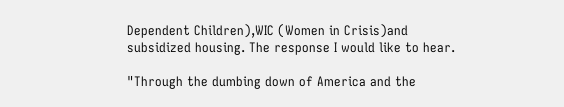Dependent Children),WIC (Women in Crisis)and subsidized housing. The response I would like to hear.

"Through the dumbing down of America and the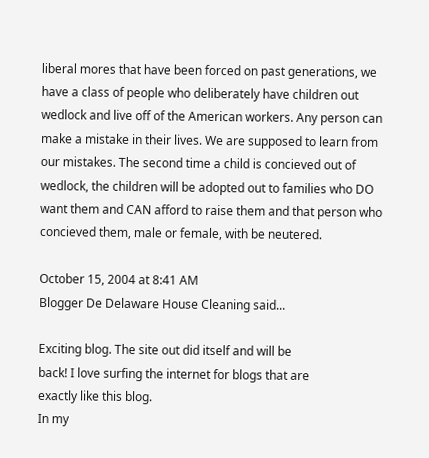liberal mores that have been forced on past generations, we have a class of people who deliberately have children out wedlock and live off of the American workers. Any person can make a mistake in their lives. We are supposed to learn from our mistakes. The second time a child is concieved out of wedlock, the children will be adopted out to families who DO want them and CAN afford to raise them and that person who concieved them, male or female, with be neutered.

October 15, 2004 at 8:41 AM
Blogger De Delaware House Cleaning said...

Exciting blog. The site out did itself and will be
back! I love surfing the internet for blogs that are
exactly like this blog.
In my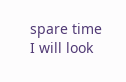spare time I will look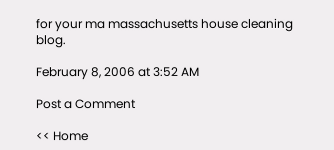for your ma massachusetts house cleaning blog.

February 8, 2006 at 3:52 AM

Post a Comment

<< Home